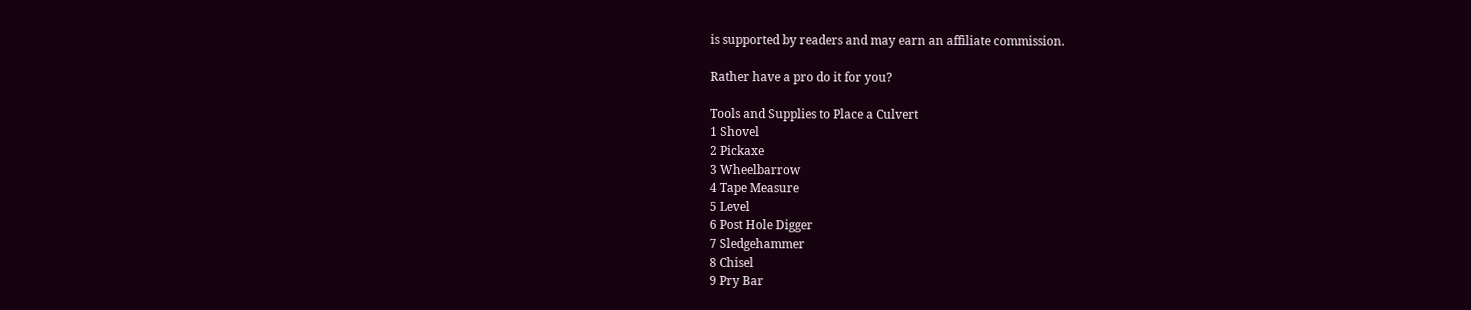is supported by readers and may earn an affiliate commission.

Rather have a pro do it for you?

Tools and Supplies to Place a Culvert
1 Shovel
2 Pickaxe
3 Wheelbarrow
4 Tape Measure
5 Level
6 Post Hole Digger
7 Sledgehammer
8 Chisel
9 Pry Bar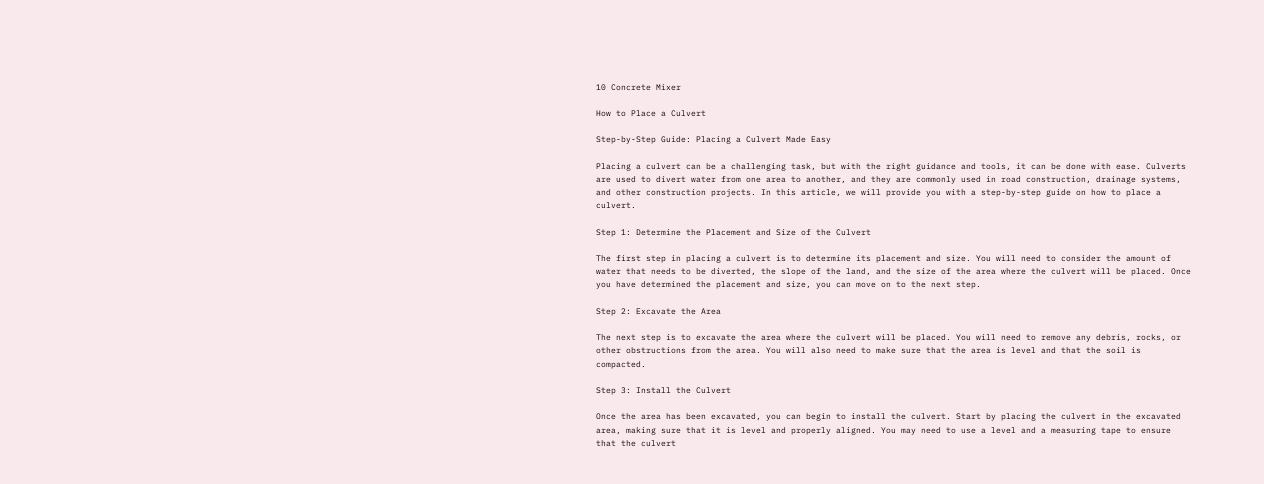10 Concrete Mixer

How to Place a Culvert

Step-by-Step Guide: Placing a Culvert Made Easy

Placing a culvert can be a challenging task, but with the right guidance and tools, it can be done with ease. Culverts are used to divert water from one area to another, and they are commonly used in road construction, drainage systems, and other construction projects. In this article, we will provide you with a step-by-step guide on how to place a culvert.

Step 1: Determine the Placement and Size of the Culvert

The first step in placing a culvert is to determine its placement and size. You will need to consider the amount of water that needs to be diverted, the slope of the land, and the size of the area where the culvert will be placed. Once you have determined the placement and size, you can move on to the next step.

Step 2: Excavate the Area

The next step is to excavate the area where the culvert will be placed. You will need to remove any debris, rocks, or other obstructions from the area. You will also need to make sure that the area is level and that the soil is compacted.

Step 3: Install the Culvert

Once the area has been excavated, you can begin to install the culvert. Start by placing the culvert in the excavated area, making sure that it is level and properly aligned. You may need to use a level and a measuring tape to ensure that the culvert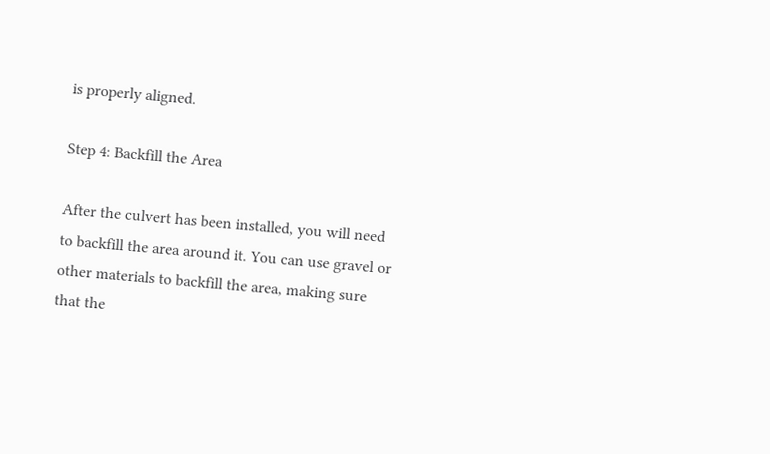is properly aligned.

Step 4: Backfill the Area

After the culvert has been installed, you will need to backfill the area around it. You can use gravel or other materials to backfill the area, making sure that the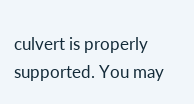culvert is properly supported. You may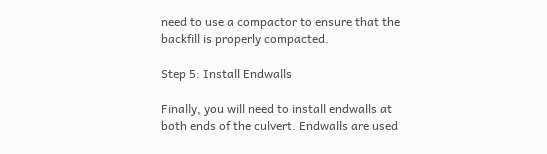need to use a compactor to ensure that the backfill is properly compacted.

Step 5: Install Endwalls

Finally, you will need to install endwalls at both ends of the culvert. Endwalls are used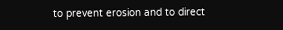to prevent erosion and to direct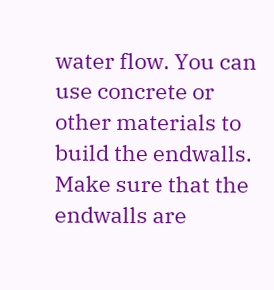water flow. You can use concrete or other materials to build the endwalls. Make sure that the endwalls are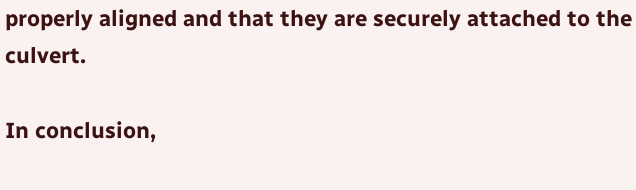properly aligned and that they are securely attached to the culvert.

In conclusion,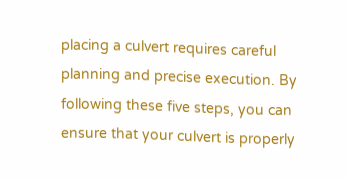placing a culvert requires careful planning and precise execution. By following these five steps, you can ensure that your culvert is properly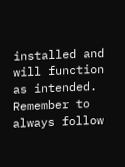installed and will function as intended. Remember to always follow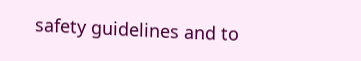safety guidelines and to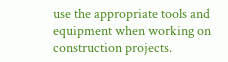use the appropriate tools and equipment when working on construction projects.